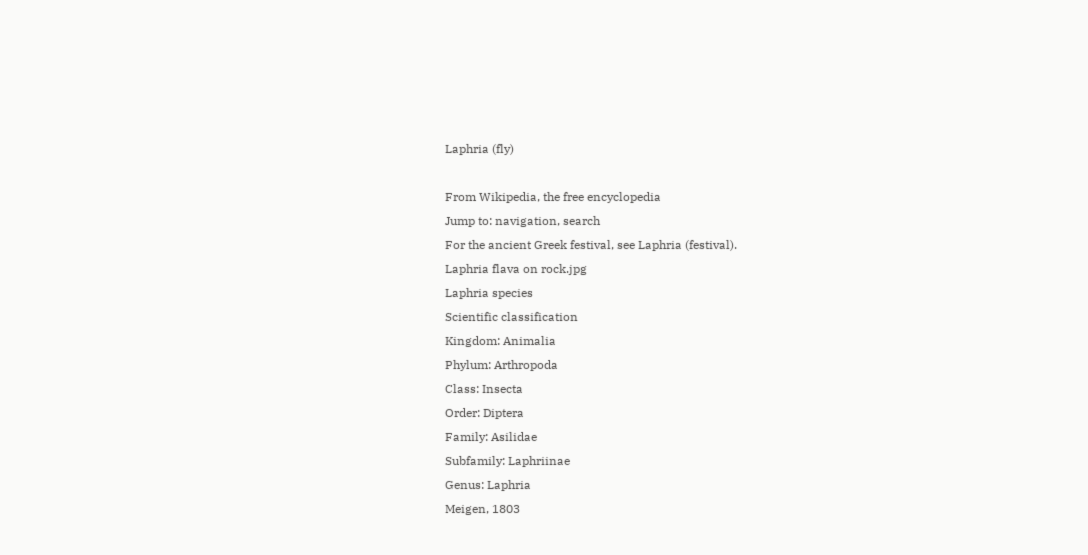Laphria (fly)

From Wikipedia, the free encyclopedia
Jump to: navigation, search
For the ancient Greek festival, see Laphria (festival).
Laphria flava on rock.jpg
Laphria species
Scientific classification
Kingdom: Animalia
Phylum: Arthropoda
Class: Insecta
Order: Diptera
Family: Asilidae
Subfamily: Laphriinae
Genus: Laphria
Meigen, 1803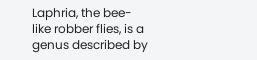Laphria, the bee-like robber flies, is a genus described by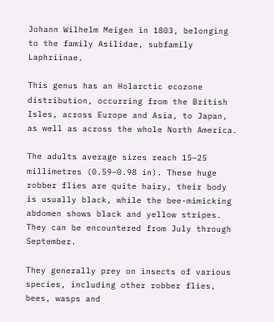Johann Wilhelm Meigen in 1803, belonging to the family Asilidae, subfamily Laphriinae.

This genus has an Holarctic ecozone distribution, occurring from the British Isles, across Europe and Asia, to Japan, as well as across the whole North America.

The adults average sizes reach 15–25 millimetres (0.59–0.98 in). These huge robber flies are quite hairy, their body is usually black, while the bee-mimicking abdomen shows black and yellow stripes. They can be encountered from July through September.

They generally prey on insects of various species, including other robber flies, bees, wasps and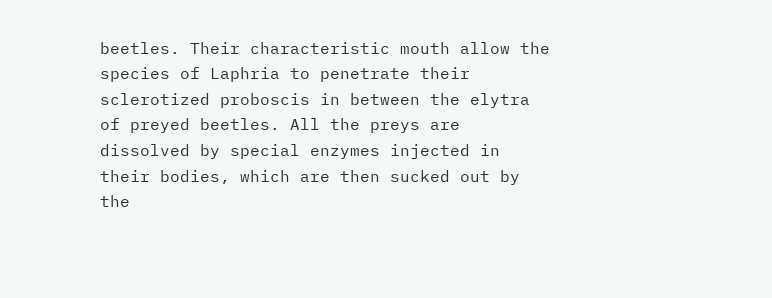beetles. Their characteristic mouth allow the species of Laphria to penetrate their sclerotized proboscis in between the elytra of preyed beetles. All the preys are dissolved by special enzymes injected in their bodies, which are then sucked out by the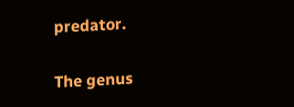predator.

The genus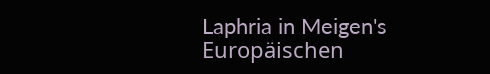Laphria in Meigen's Europäischen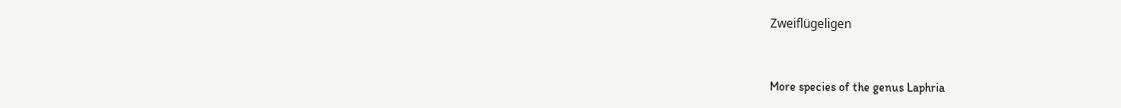Zweiflügeligen


More species of the genus Laphria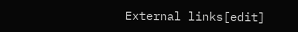External links[edit]